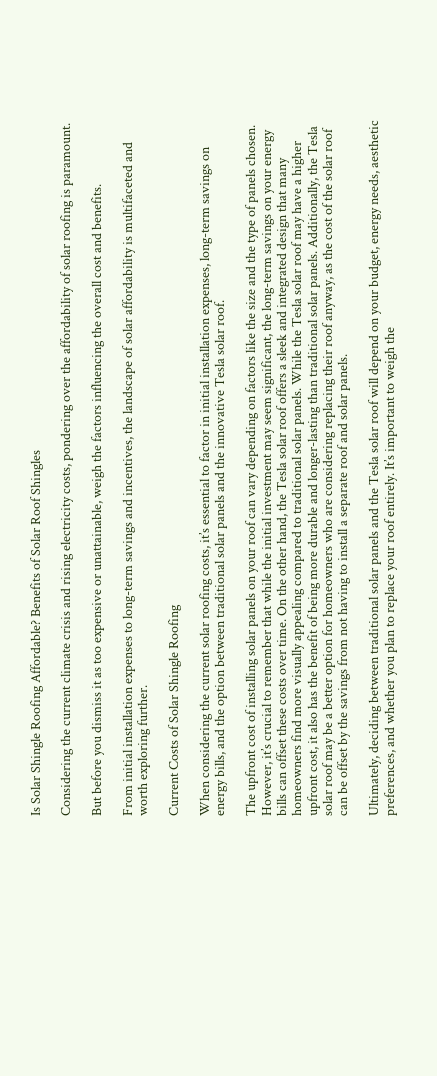Is Solar Shingle Roofing Affordable? Benefits of Solar Roof Shingles

Considering the current climate crisis and rising electricity costs, pondering over the affordability of solar roofing is paramount.

But before you dismiss it as too expensive or unattainable, weigh the factors influencing the overall cost and benefits.

From initial installation expenses to long-term savings and incentives, the landscape of solar affordability is multifaceted and worth exploring further.

Current Costs of Solar Shingle Roofing

When considering the current solar roofing costs, it’s essential to factor in initial installation expenses, long-term savings on energy bills, and the option between traditional solar panels and the innovative Tesla solar roof.

The upfront cost of installing solar panels on your roof can vary depending on factors like the size and the type of panels chosen. However, it’s crucial to remember that while the initial investment may seem significant, the long-term savings on your energy bills can offset these costs over time. On the other hand, the Tesla solar roof offers a sleek and integrated design that many homeowners find more visually appealing compared to traditional solar panels. While the Tesla solar roof may have a higher upfront cost, it also has the benefit of being more durable and longer-lasting than traditional solar panels. Additionally, the Tesla solar roof may be a better option for homeowners who are considering replacing their roof anyway, as the cost of the solar roof can be offset by the savings from not having to install a separate roof and solar panels.

Ultimately, deciding between traditional solar panels and the Tesla solar roof will depend on your budget, energy needs, aesthetic preferences, and whether you plan to replace your roof entirely. It’s important to weigh the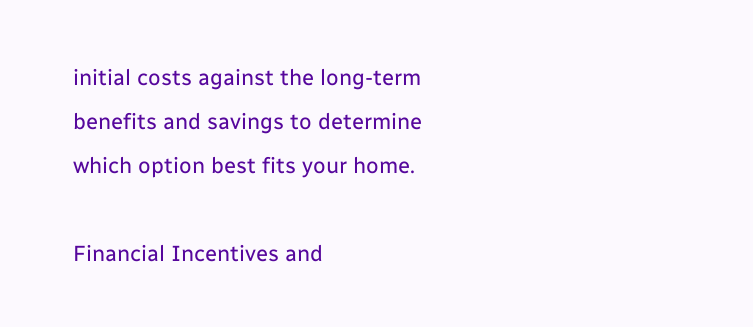initial costs against the long-term benefits and savings to determine which option best fits your home.

Financial Incentives and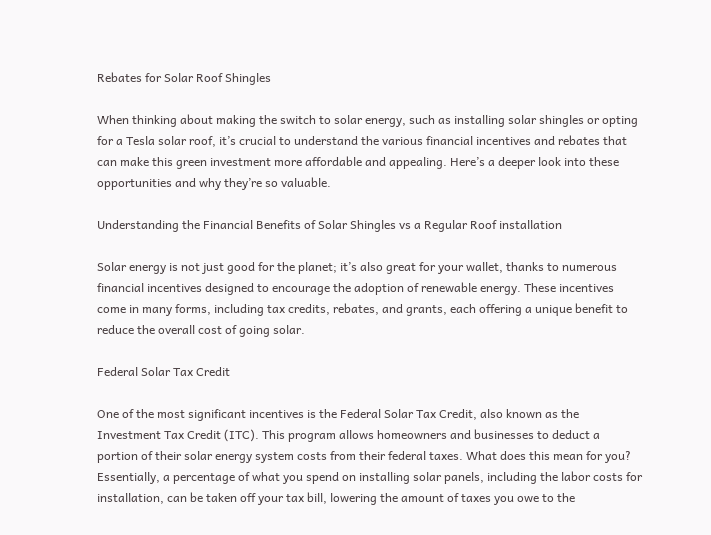Rebates for Solar Roof Shingles

When thinking about making the switch to solar energy, such as installing solar shingles or opting for a Tesla solar roof, it’s crucial to understand the various financial incentives and rebates that can make this green investment more affordable and appealing. Here’s a deeper look into these opportunities and why they’re so valuable.

Understanding the Financial Benefits of Solar Shingles vs a Regular Roof installation

Solar energy is not just good for the planet; it’s also great for your wallet, thanks to numerous financial incentives designed to encourage the adoption of renewable energy. These incentives come in many forms, including tax credits, rebates, and grants, each offering a unique benefit to reduce the overall cost of going solar.

Federal Solar Tax Credit

One of the most significant incentives is the Federal Solar Tax Credit, also known as the Investment Tax Credit (ITC). This program allows homeowners and businesses to deduct a portion of their solar energy system costs from their federal taxes. What does this mean for you? Essentially, a percentage of what you spend on installing solar panels, including the labor costs for installation, can be taken off your tax bill, lowering the amount of taxes you owe to the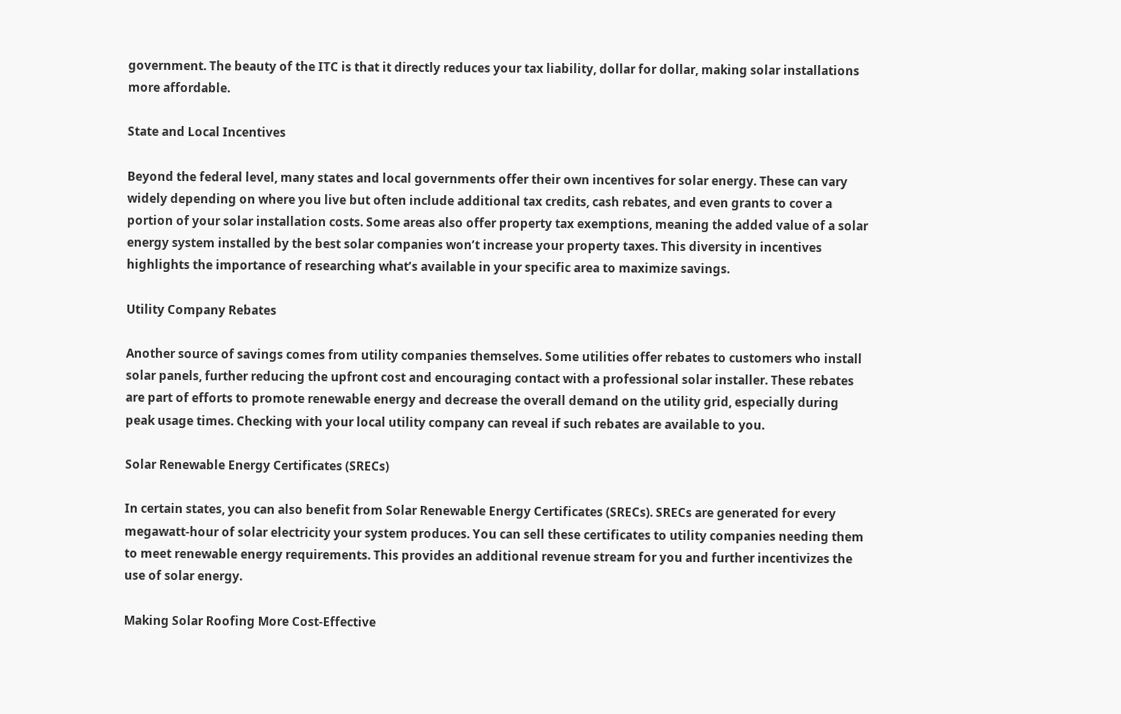government. The beauty of the ITC is that it directly reduces your tax liability, dollar for dollar, making solar installations more affordable.

State and Local Incentives

Beyond the federal level, many states and local governments offer their own incentives for solar energy. These can vary widely depending on where you live but often include additional tax credits, cash rebates, and even grants to cover a portion of your solar installation costs. Some areas also offer property tax exemptions, meaning the added value of a solar energy system installed by the best solar companies won’t increase your property taxes. This diversity in incentives highlights the importance of researching what’s available in your specific area to maximize savings.

Utility Company Rebates

Another source of savings comes from utility companies themselves. Some utilities offer rebates to customers who install solar panels, further reducing the upfront cost and encouraging contact with a professional solar installer. These rebates are part of efforts to promote renewable energy and decrease the overall demand on the utility grid, especially during peak usage times. Checking with your local utility company can reveal if such rebates are available to you.

Solar Renewable Energy Certificates (SRECs)

In certain states, you can also benefit from Solar Renewable Energy Certificates (SRECs). SRECs are generated for every megawatt-hour of solar electricity your system produces. You can sell these certificates to utility companies needing them to meet renewable energy requirements. This provides an additional revenue stream for you and further incentivizes the use of solar energy.

Making Solar Roofing More Cost-Effective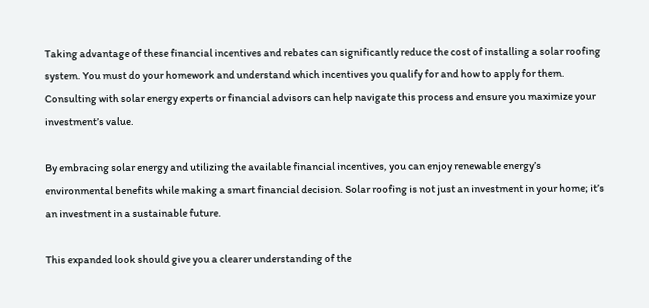Taking advantage of these financial incentives and rebates can significantly reduce the cost of installing a solar roofing system. You must do your homework and understand which incentives you qualify for and how to apply for them. Consulting with solar energy experts or financial advisors can help navigate this process and ensure you maximize your investment’s value.

By embracing solar energy and utilizing the available financial incentives, you can enjoy renewable energy’s environmental benefits while making a smart financial decision. Solar roofing is not just an investment in your home; it’s an investment in a sustainable future.

This expanded look should give you a clearer understanding of the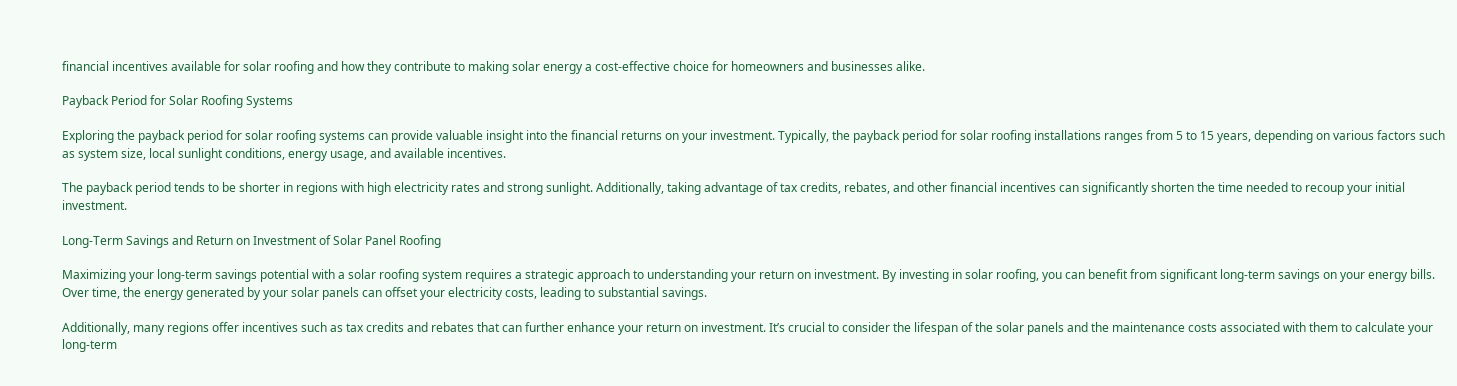financial incentives available for solar roofing and how they contribute to making solar energy a cost-effective choice for homeowners and businesses alike.

Payback Period for Solar Roofing Systems

Exploring the payback period for solar roofing systems can provide valuable insight into the financial returns on your investment. Typically, the payback period for solar roofing installations ranges from 5 to 15 years, depending on various factors such as system size, local sunlight conditions, energy usage, and available incentives.

The payback period tends to be shorter in regions with high electricity rates and strong sunlight. Additionally, taking advantage of tax credits, rebates, and other financial incentives can significantly shorten the time needed to recoup your initial investment.

Long-Term Savings and Return on Investment of Solar Panel Roofing

Maximizing your long-term savings potential with a solar roofing system requires a strategic approach to understanding your return on investment. By investing in solar roofing, you can benefit from significant long-term savings on your energy bills. Over time, the energy generated by your solar panels can offset your electricity costs, leading to substantial savings.

Additionally, many regions offer incentives such as tax credits and rebates that can further enhance your return on investment. It’s crucial to consider the lifespan of the solar panels and the maintenance costs associated with them to calculate your long-term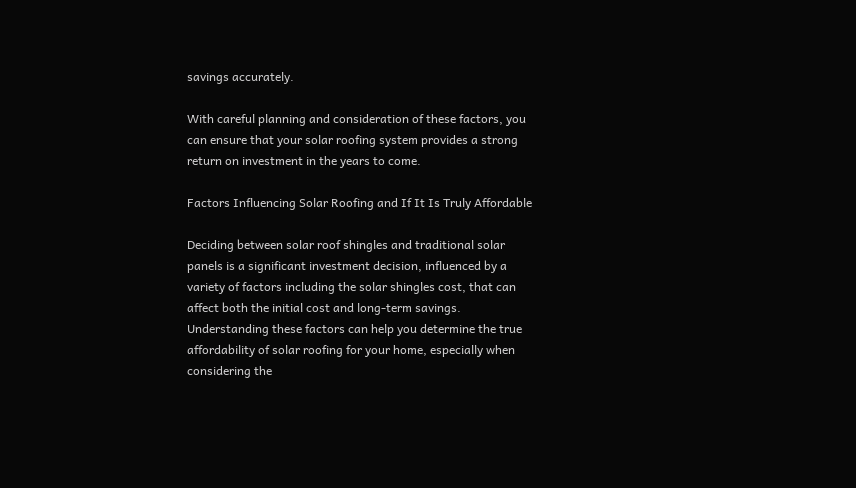savings accurately.

With careful planning and consideration of these factors, you can ensure that your solar roofing system provides a strong return on investment in the years to come.

Factors Influencing Solar Roofing and If It Is Truly Affordable

Deciding between solar roof shingles and traditional solar panels is a significant investment decision, influenced by a variety of factors including the solar shingles cost, that can affect both the initial cost and long-term savings. Understanding these factors can help you determine the true affordability of solar roofing for your home, especially when considering the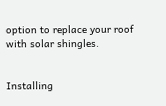option to replace your roof with solar shingles.


Installing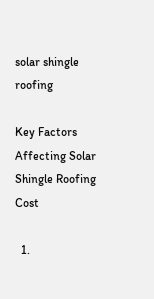solar shingle roofing

Key Factors Affecting Solar Shingle Roofing Cost

  1.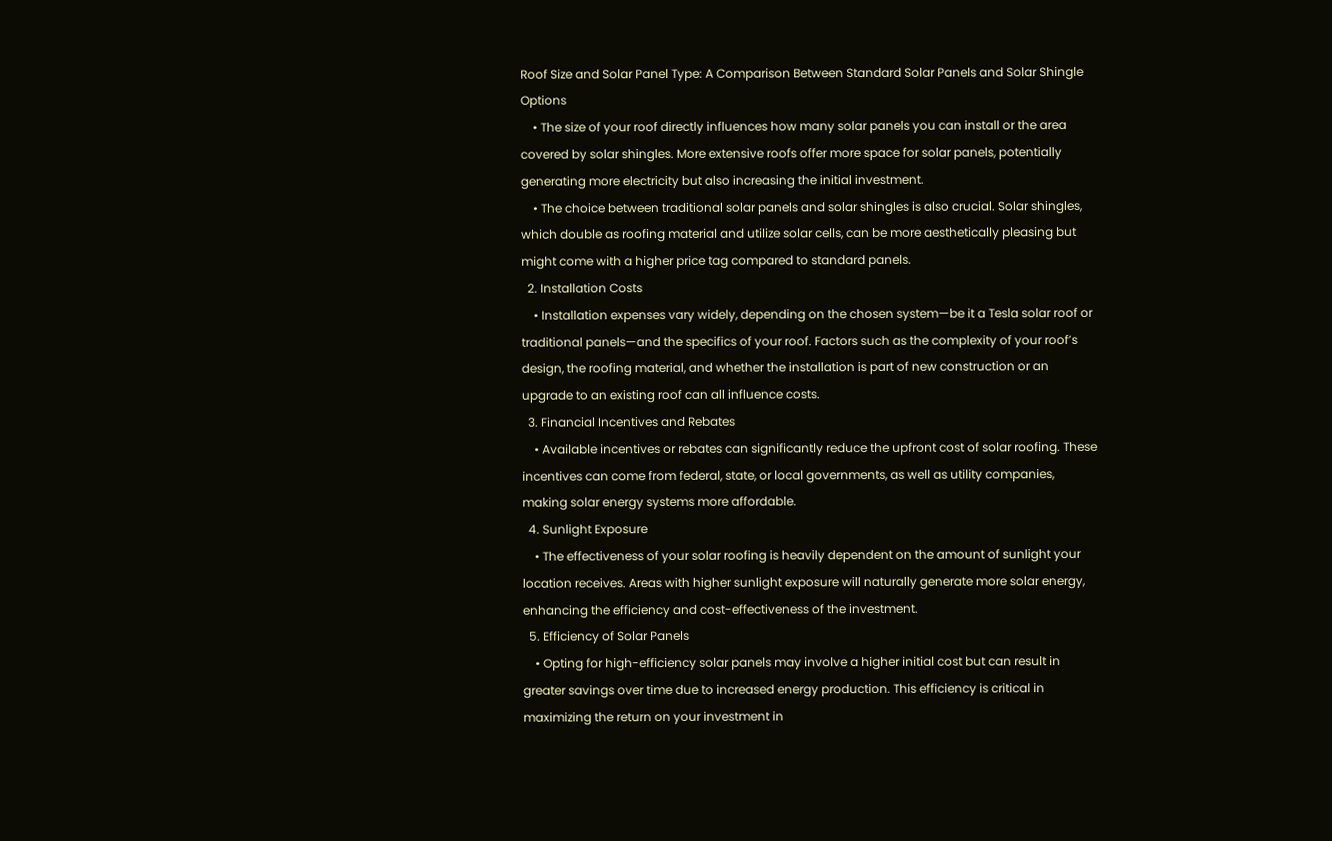Roof Size and Solar Panel Type: A Comparison Between Standard Solar Panels and Solar Shingle Options
    • The size of your roof directly influences how many solar panels you can install or the area covered by solar shingles. More extensive roofs offer more space for solar panels, potentially generating more electricity but also increasing the initial investment.
    • The choice between traditional solar panels and solar shingles is also crucial. Solar shingles, which double as roofing material and utilize solar cells, can be more aesthetically pleasing but might come with a higher price tag compared to standard panels.
  2. Installation Costs
    • Installation expenses vary widely, depending on the chosen system—be it a Tesla solar roof or traditional panels—and the specifics of your roof. Factors such as the complexity of your roof’s design, the roofing material, and whether the installation is part of new construction or an upgrade to an existing roof can all influence costs.
  3. Financial Incentives and Rebates
    • Available incentives or rebates can significantly reduce the upfront cost of solar roofing. These incentives can come from federal, state, or local governments, as well as utility companies, making solar energy systems more affordable.
  4. Sunlight Exposure
    • The effectiveness of your solar roofing is heavily dependent on the amount of sunlight your location receives. Areas with higher sunlight exposure will naturally generate more solar energy, enhancing the efficiency and cost-effectiveness of the investment.
  5. Efficiency of Solar Panels
    • Opting for high-efficiency solar panels may involve a higher initial cost but can result in greater savings over time due to increased energy production. This efficiency is critical in maximizing the return on your investment in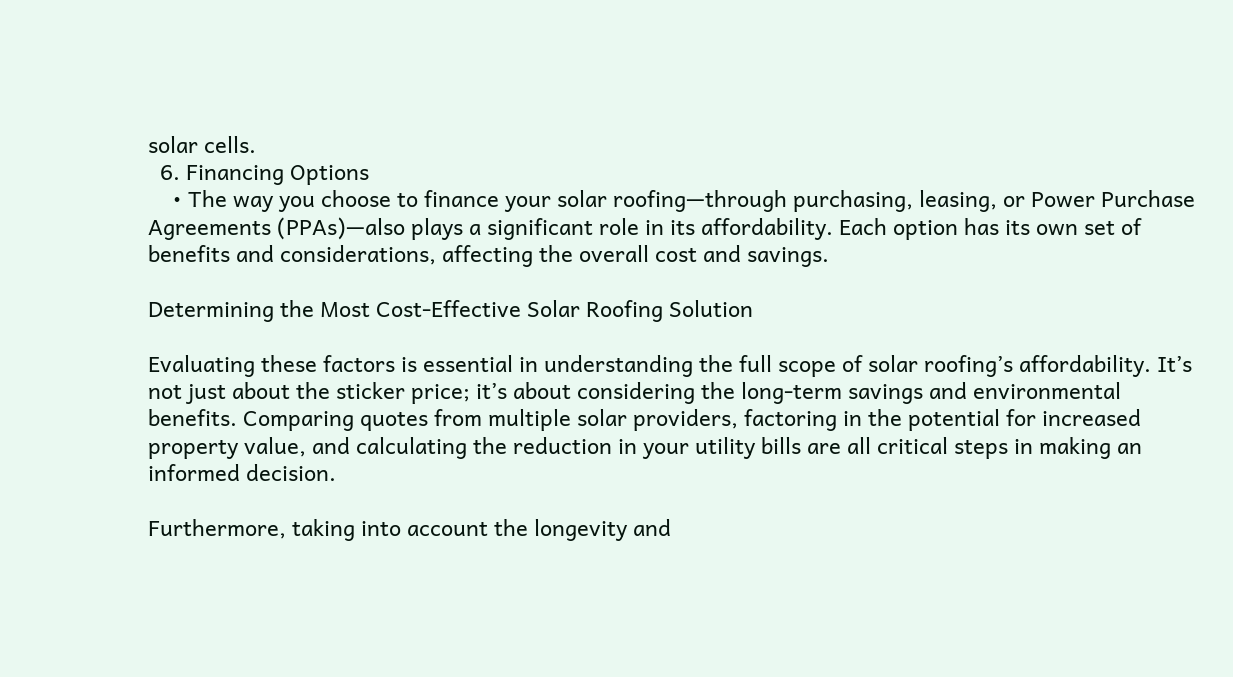solar cells.
  6. Financing Options
    • The way you choose to finance your solar roofing—through purchasing, leasing, or Power Purchase Agreements (PPAs)—also plays a significant role in its affordability. Each option has its own set of benefits and considerations, affecting the overall cost and savings.

Determining the Most Cost-Effective Solar Roofing Solution

Evaluating these factors is essential in understanding the full scope of solar roofing’s affordability. It’s not just about the sticker price; it’s about considering the long-term savings and environmental benefits. Comparing quotes from multiple solar providers, factoring in the potential for increased property value, and calculating the reduction in your utility bills are all critical steps in making an informed decision.

Furthermore, taking into account the longevity and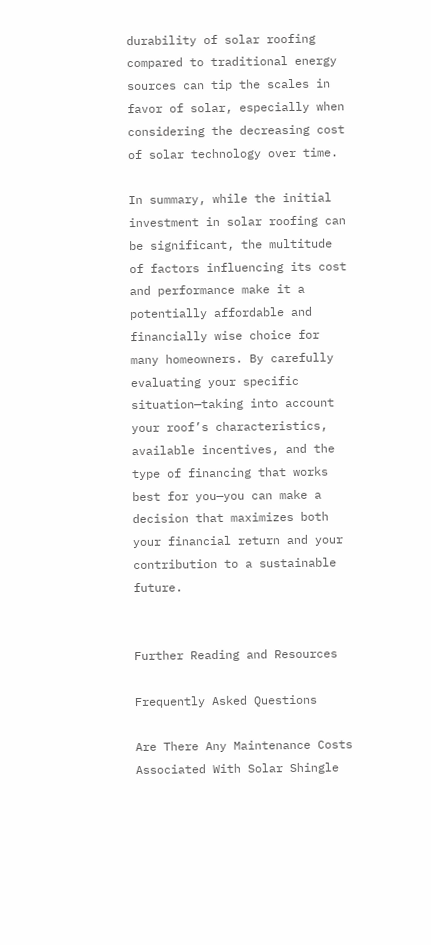durability of solar roofing compared to traditional energy sources can tip the scales in favor of solar, especially when considering the decreasing cost of solar technology over time.

In summary, while the initial investment in solar roofing can be significant, the multitude of factors influencing its cost and performance make it a potentially affordable and financially wise choice for many homeowners. By carefully evaluating your specific situation—taking into account your roof’s characteristics, available incentives, and the type of financing that works best for you—you can make a decision that maximizes both your financial return and your contribution to a sustainable future.


Further Reading and Resources

Frequently Asked Questions

Are There Any Maintenance Costs Associated With Solar Shingle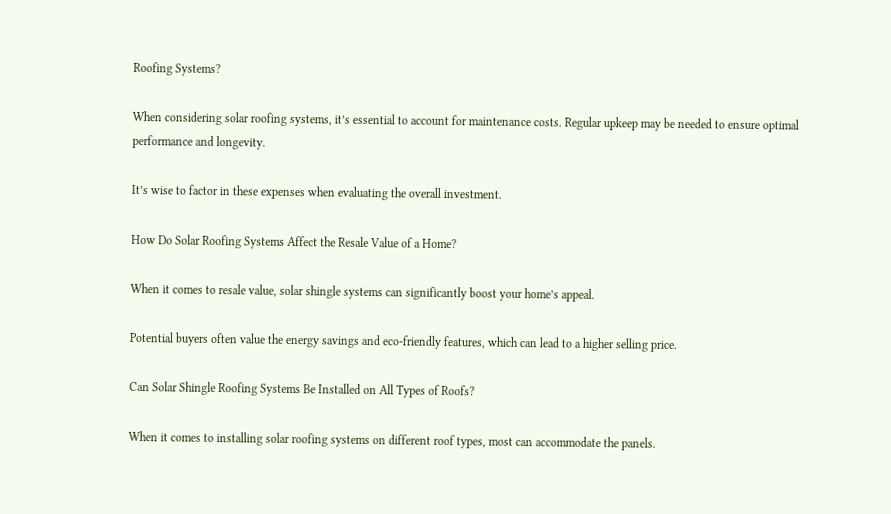Roofing Systems?

When considering solar roofing systems, it’s essential to account for maintenance costs. Regular upkeep may be needed to ensure optimal performance and longevity.

It’s wise to factor in these expenses when evaluating the overall investment.

How Do Solar Roofing Systems Affect the Resale Value of a Home?

When it comes to resale value, solar shingle systems can significantly boost your home’s appeal.

Potential buyers often value the energy savings and eco-friendly features, which can lead to a higher selling price.

Can Solar Shingle Roofing Systems Be Installed on All Types of Roofs?

When it comes to installing solar roofing systems on different roof types, most can accommodate the panels.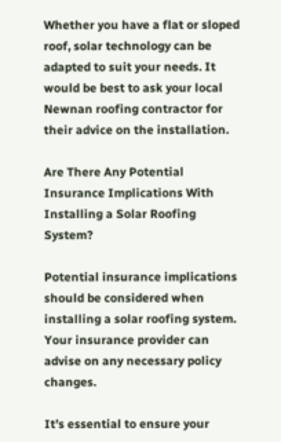Whether you have a flat or sloped roof, solar technology can be adapted to suit your needs. It would be best to ask your local Newnan roofing contractor for their advice on the installation.

Are There Any Potential Insurance Implications With Installing a Solar Roofing System?

Potential insurance implications should be considered when installing a solar roofing system. Your insurance provider can advise on any necessary policy changes.

It’s essential to ensure your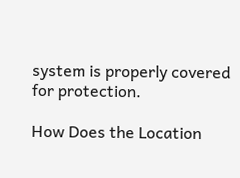system is properly covered for protection.

How Does the Location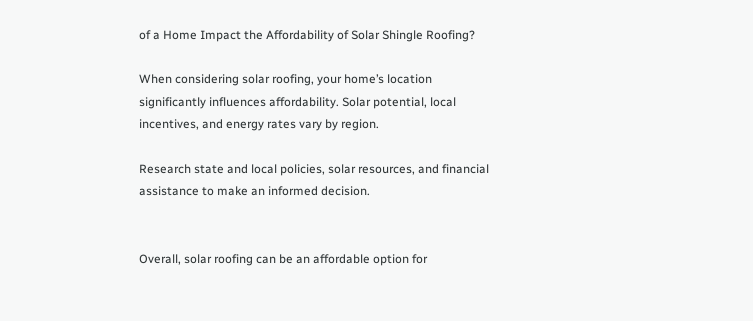of a Home Impact the Affordability of Solar Shingle Roofing?

When considering solar roofing, your home’s location significantly influences affordability. Solar potential, local incentives, and energy rates vary by region.

Research state and local policies, solar resources, and financial assistance to make an informed decision.


Overall, solar roofing can be an affordable option for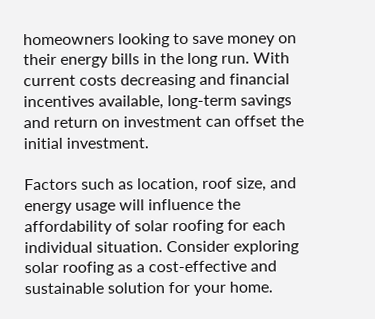homeowners looking to save money on their energy bills in the long run. With current costs decreasing and financial incentives available, long-term savings and return on investment can offset the initial investment.

Factors such as location, roof size, and energy usage will influence the affordability of solar roofing for each individual situation. Consider exploring solar roofing as a cost-effective and sustainable solution for your home.